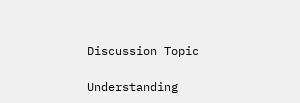Discussion Topic

Understanding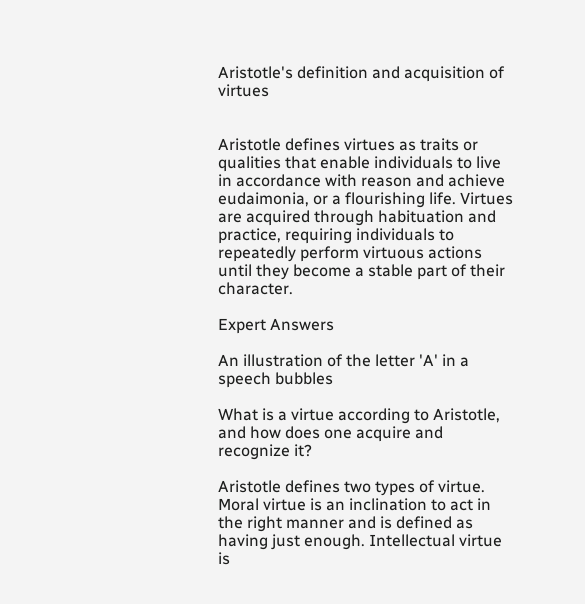Aristotle's definition and acquisition of virtues


Aristotle defines virtues as traits or qualities that enable individuals to live in accordance with reason and achieve eudaimonia, or a flourishing life. Virtues are acquired through habituation and practice, requiring individuals to repeatedly perform virtuous actions until they become a stable part of their character.

Expert Answers

An illustration of the letter 'A' in a speech bubbles

What is a virtue according to Aristotle, and how does one acquire and recognize it?

Aristotle defines two types of virtue. Moral virtue is an inclination to act in the right manner and is defined as having just enough. Intellectual virtue is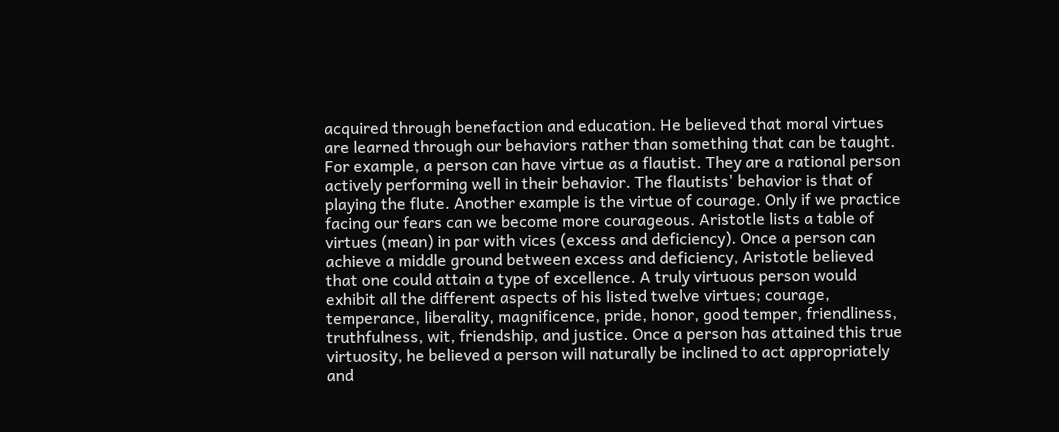acquired through benefaction and education. He believed that moral virtues are learned through our behaviors rather than something that can be taught. For example, a person can have virtue as a flautist. They are a rational person actively performing well in their behavior. The flautists' behavior is that of playing the flute. Another example is the virtue of courage. Only if we practice facing our fears can we become more courageous. Aristotle lists a table of virtues (mean) in par with vices (excess and deficiency). Once a person can achieve a middle ground between excess and deficiency, Aristotle believed that one could attain a type of excellence. A truly virtuous person would exhibit all the different aspects of his listed twelve virtues; courage, temperance, liberality, magnificence, pride, honor, good temper, friendliness, truthfulness, wit, friendship, and justice. Once a person has attained this true virtuosity, he believed a person will naturally be inclined to act appropriately and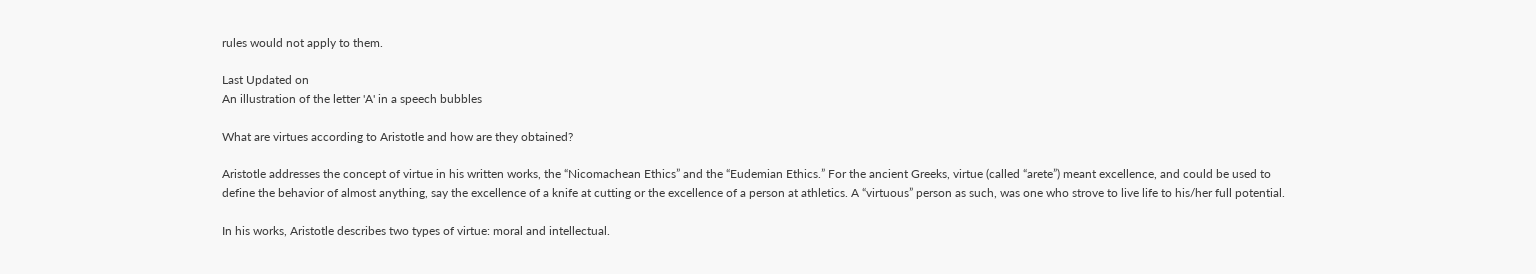rules would not apply to them.

Last Updated on
An illustration of the letter 'A' in a speech bubbles

What are virtues according to Aristotle and how are they obtained?

Aristotle addresses the concept of virtue in his written works, the “Nicomachean Ethics” and the “Eudemian Ethics.” For the ancient Greeks, virtue (called “arete”) meant excellence, and could be used to define the behavior of almost anything, say the excellence of a knife at cutting or the excellence of a person at athletics. A “virtuous” person as such, was one who strove to live life to his/her full potential.

In his works, Aristotle describes two types of virtue: moral and intellectual.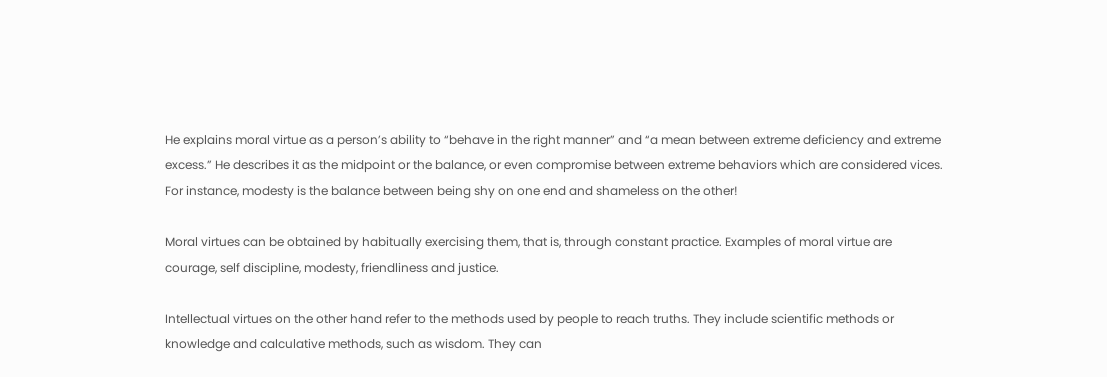He explains moral virtue as a person’s ability to “behave in the right manner” and “a mean between extreme deficiency and extreme excess.” He describes it as the midpoint or the balance, or even compromise between extreme behaviors which are considered vices. For instance, modesty is the balance between being shy on one end and shameless on the other!

Moral virtues can be obtained by habitually exercising them, that is, through constant practice. Examples of moral virtue are courage, self discipline, modesty, friendliness and justice.

Intellectual virtues on the other hand refer to the methods used by people to reach truths. They include scientific methods or knowledge and calculative methods, such as wisdom. They can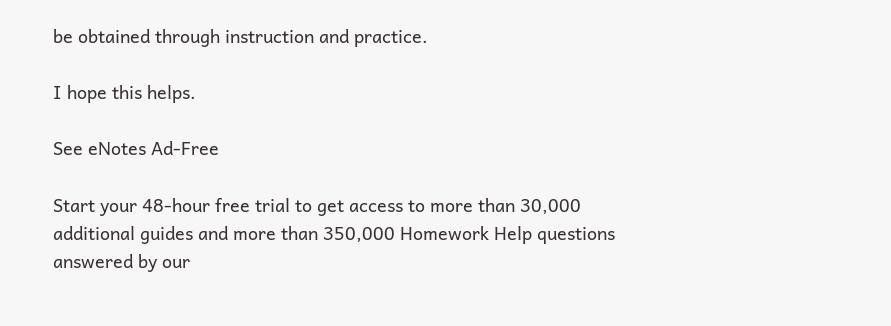be obtained through instruction and practice.

I hope this helps.

See eNotes Ad-Free

Start your 48-hour free trial to get access to more than 30,000 additional guides and more than 350,000 Homework Help questions answered by our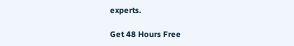experts.

Get 48 Hours Free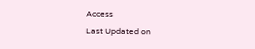Access
Last Updated on